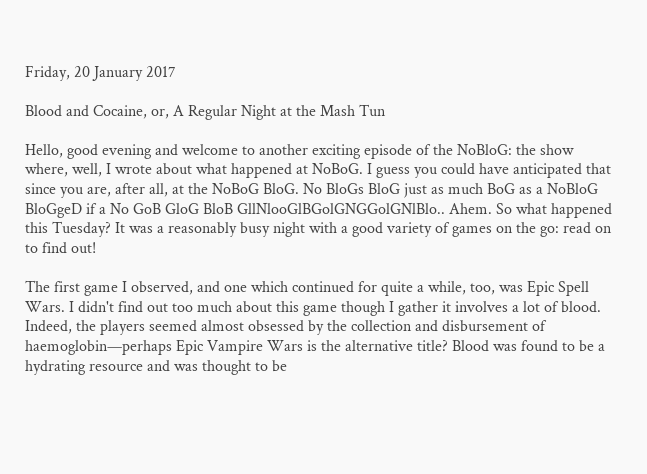Friday, 20 January 2017

Blood and Cocaine, or, A Regular Night at the Mash Tun

Hello, good evening and welcome to another exciting episode of the NoBloG: the show where, well, I wrote about what happened at NoBoG. I guess you could have anticipated that since you are, after all, at the NoBoG BloG. No BloGs BloG just as much BoG as a NoBloG BloGgeD if a No GoB GloG BloB GllNlooGlBGolGNGGolGNlBlo.. Ahem. So what happened this Tuesday? It was a reasonably busy night with a good variety of games on the go: read on to find out!

The first game I observed, and one which continued for quite a while, too, was Epic Spell Wars. I didn't find out too much about this game though I gather it involves a lot of blood. Indeed, the players seemed almost obsessed by the collection and disbursement of haemoglobin—perhaps Epic Vampire Wars is the alternative title? Blood was found to be a hydrating resource and was thought to be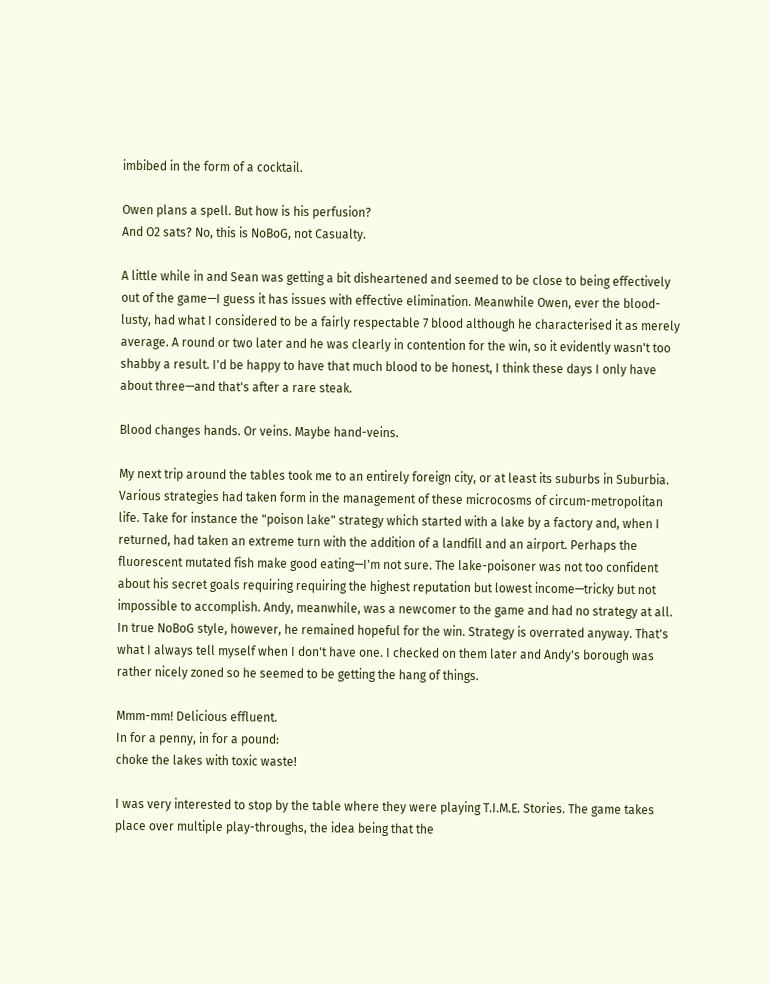imbibed in the form of a cocktail.

Owen plans a spell. But how is his perfusion?
And O2 sats? No, this is NoBoG, not Casualty.

A little while in and Sean was getting a bit disheartened and seemed to be close to being effectively out of the game—I guess it has issues with effective elimination. Meanwhile Owen, ever the blood-lusty, had what I considered to be a fairly respectable 7 blood although he characterised it as merely average. A round or two later and he was clearly in contention for the win, so it evidently wasn't too shabby a result. I'd be happy to have that much blood to be honest, I think these days I only have about three—and that's after a rare steak.

Blood changes hands. Or veins. Maybe hand-veins.

My next trip around the tables took me to an entirely foreign city, or at least its suburbs in Suburbia. Various strategies had taken form in the management of these microcosms of circum-metropolitan life. Take for instance the "poison lake" strategy which started with a lake by a factory and, when I returned, had taken an extreme turn with the addition of a landfill and an airport. Perhaps the fluorescent mutated fish make good eating—I'm not sure. The lake-poisoner was not too confident about his secret goals requiring requiring the highest reputation but lowest income—tricky but not impossible to accomplish. Andy, meanwhile, was a newcomer to the game and had no strategy at all. In true NoBoG style, however, he remained hopeful for the win. Strategy is overrated anyway. That's what I always tell myself when I don't have one. I checked on them later and Andy's borough was rather nicely zoned so he seemed to be getting the hang of things.

Mmm-mm! Delicious effluent.
In for a penny, in for a pound:
choke the lakes with toxic waste!

I was very interested to stop by the table where they were playing T.I.M.E. Stories. The game takes place over multiple play-throughs, the idea being that the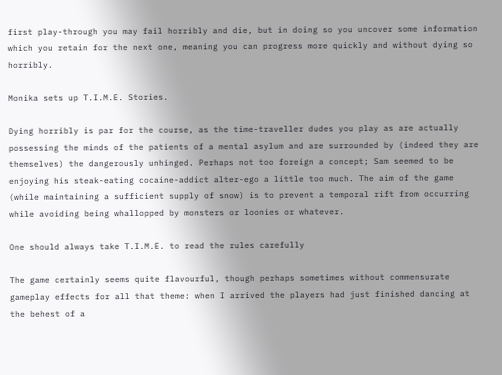first play-through you may fail horribly and die, but in doing so you uncover some information which you retain for the next one, meaning you can progress more quickly and without dying so horribly.

Monika sets up T.I.M.E. Stories.

Dying horribly is par for the course, as the time-traveller dudes you play as are actually possessing the minds of the patients of a mental asylum and are surrounded by (indeed they are themselves) the dangerously unhinged. Perhaps not too foreign a concept; Sam seemed to be enjoying his steak-eating cocaine-addict alter-ego a little too much. The aim of the game (while maintaining a sufficient supply of snow) is to prevent a temporal rift from occurring while avoiding being whallopped by monsters or loonies or whatever.

One should always take T.I.M.E. to read the rules carefully

The game certainly seems quite flavourful, though perhaps sometimes without commensurate gameplay effects for all that theme: when I arrived the players had just finished dancing at the behest of a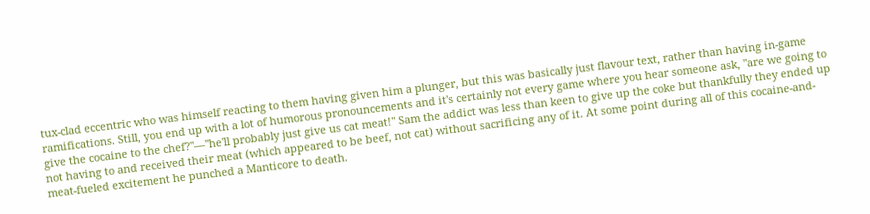tux-clad eccentric who was himself reacting to them having given him a plunger, but this was basically just flavour text, rather than having in-game ramifications. Still, you end up with a lot of humorous pronouncements and it's certainly not every game where you hear someone ask, "are we going to give the cocaine to the chef?"—"he'll probably just give us cat meat!" Sam the addict was less than keen to give up the coke but thankfully they ended up not having to and received their meat (which appeared to be beef, not cat) without sacrificing any of it. At some point during all of this cocaine-and-meat-fueled excitement he punched a Manticore to death.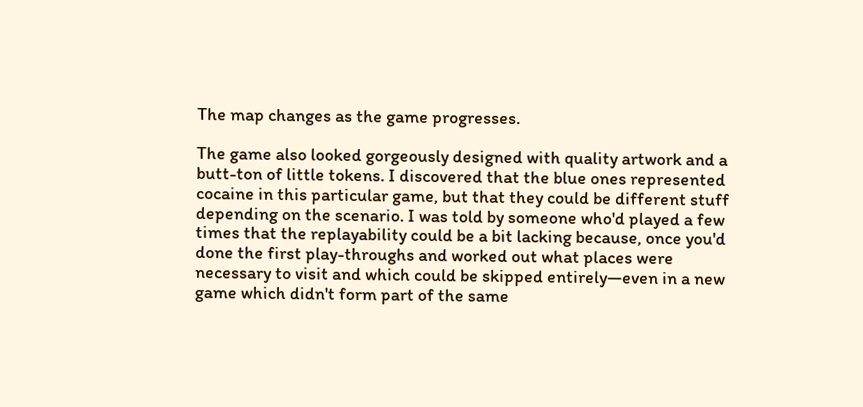The map changes as the game progresses.

The game also looked gorgeously designed with quality artwork and a butt-ton of little tokens. I discovered that the blue ones represented cocaine in this particular game, but that they could be different stuff depending on the scenario. I was told by someone who'd played a few times that the replayability could be a bit lacking because, once you'd done the first play-throughs and worked out what places were necessary to visit and which could be skipped entirely—even in a new game which didn't form part of the same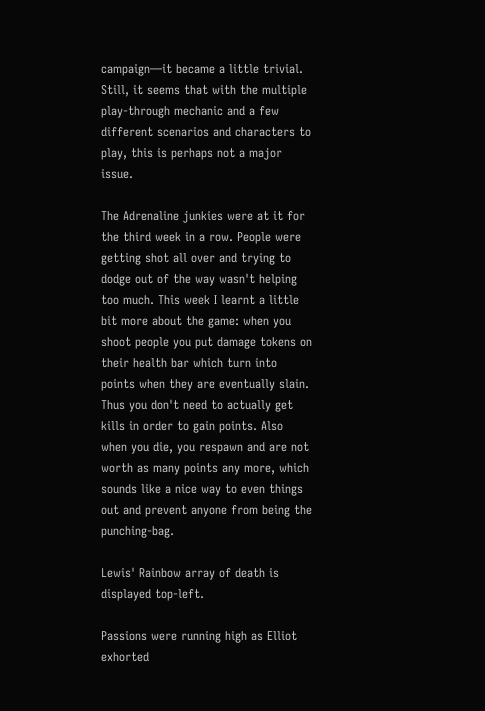campaign—it became a little trivial. Still, it seems that with the multiple play-through mechanic and a few different scenarios and characters to play, this is perhaps not a major issue.

The Adrenaline junkies were at it for the third week in a row. People were getting shot all over and trying to dodge out of the way wasn't helping too much. This week I learnt a little bit more about the game: when you shoot people you put damage tokens on their health bar which turn into points when they are eventually slain. Thus you don't need to actually get kills in order to gain points. Also when you die, you respawn and are not worth as many points any more, which sounds like a nice way to even things out and prevent anyone from being the punching-bag.

Lewis' Rainbow array of death is displayed top-left.

Passions were running high as Elliot exhorted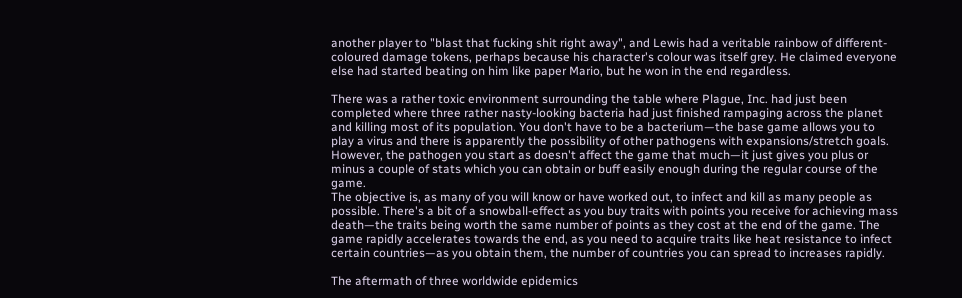another player to "blast that fucking shit right away", and Lewis had a veritable rainbow of different-coloured damage tokens, perhaps because his character's colour was itself grey. He claimed everyone else had started beating on him like paper Mario, but he won in the end regardless.

There was a rather toxic environment surrounding the table where Plague, Inc. had just been completed where three rather nasty-looking bacteria had just finished rampaging across the planet and killing most of its population. You don't have to be a bacterium—the base game allows you to play a virus and there is apparently the possibility of other pathogens with expansions/stretch goals. However, the pathogen you start as doesn't affect the game that much—it just gives you plus or minus a couple of stats which you can obtain or buff easily enough during the regular course of the game.
The objective is, as many of you will know or have worked out, to infect and kill as many people as possible. There's a bit of a snowball-effect as you buy traits with points you receive for achieving mass death—the traits being worth the same number of points as they cost at the end of the game. The game rapidly accelerates towards the end, as you need to acquire traits like heat resistance to infect certain countries—as you obtain them, the number of countries you can spread to increases rapidly.

The aftermath of three worldwide epidemics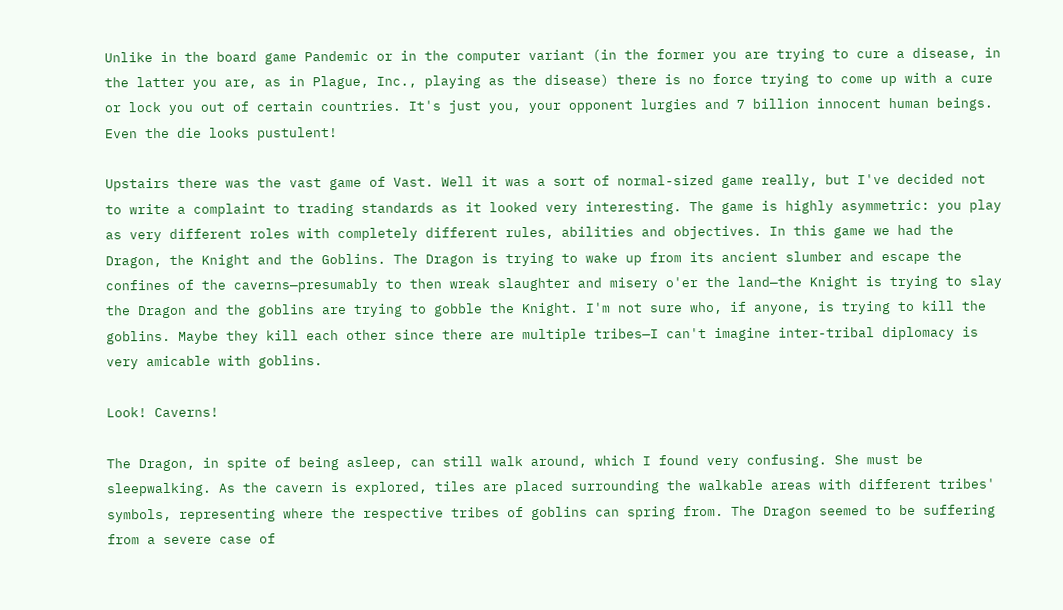Unlike in the board game Pandemic or in the computer variant (in the former you are trying to cure a disease, in the latter you are, as in Plague, Inc., playing as the disease) there is no force trying to come up with a cure or lock you out of certain countries. It's just you, your opponent lurgies and 7 billion innocent human beings.
Even the die looks pustulent!

Upstairs there was the vast game of Vast. Well it was a sort of normal-sized game really, but I've decided not to write a complaint to trading standards as it looked very interesting. The game is highly asymmetric: you play as very different roles with completely different rules, abilities and objectives. In this game we had the Dragon, the Knight and the Goblins. The Dragon is trying to wake up from its ancient slumber and escape the confines of the caverns—presumably to then wreak slaughter and misery o'er the land—the Knight is trying to slay the Dragon and the goblins are trying to gobble the Knight. I'm not sure who, if anyone, is trying to kill the goblins. Maybe they kill each other since there are multiple tribes—I can't imagine inter-tribal diplomacy is very amicable with goblins.

Look! Caverns!

The Dragon, in spite of being asleep, can still walk around, which I found very confusing. She must be sleepwalking. As the cavern is explored, tiles are placed surrounding the walkable areas with different tribes' symbols, representing where the respective tribes of goblins can spring from. The Dragon seemed to be suffering from a severe case of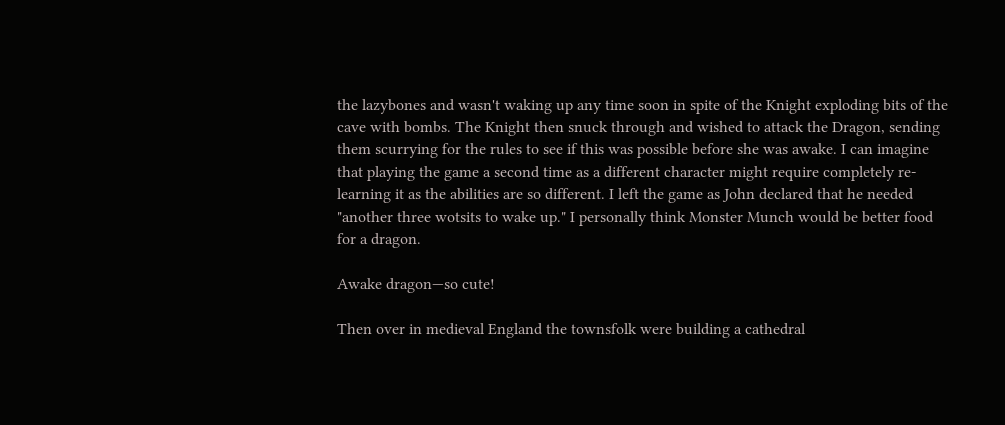the lazybones and wasn't waking up any time soon in spite of the Knight exploding bits of the cave with bombs. The Knight then snuck through and wished to attack the Dragon, sending them scurrying for the rules to see if this was possible before she was awake. I can imagine that playing the game a second time as a different character might require completely re-learning it as the abilities are so different. I left the game as John declared that he needed "another three wotsits to wake up." I personally think Monster Munch would be better food for a dragon.

Awake dragon—so cute!

Then over in medieval England the townsfolk were building a cathedral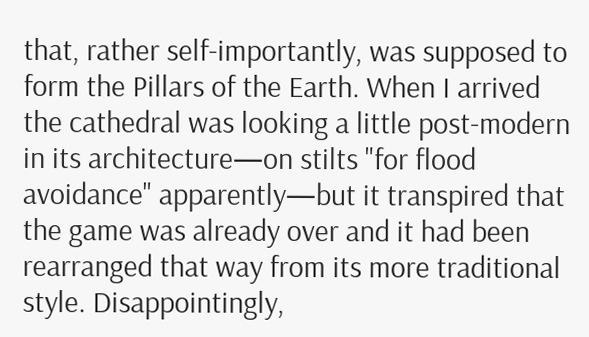that, rather self-importantly, was supposed to form the Pillars of the Earth. When I arrived the cathedral was looking a little post-modern in its architecture—on stilts "for flood avoidance" apparently—but it transpired that the game was already over and it had been rearranged that way from its more traditional style. Disappointingly,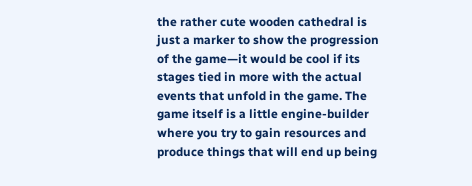the rather cute wooden cathedral is just a marker to show the progression of the game—it would be cool if its stages tied in more with the actual events that unfold in the game. The game itself is a little engine-builder where you try to gain resources and produce things that will end up being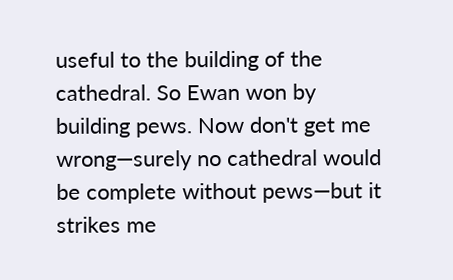useful to the building of the cathedral. So Ewan won by building pews. Now don't get me wrong—surely no cathedral would be complete without pews—but it strikes me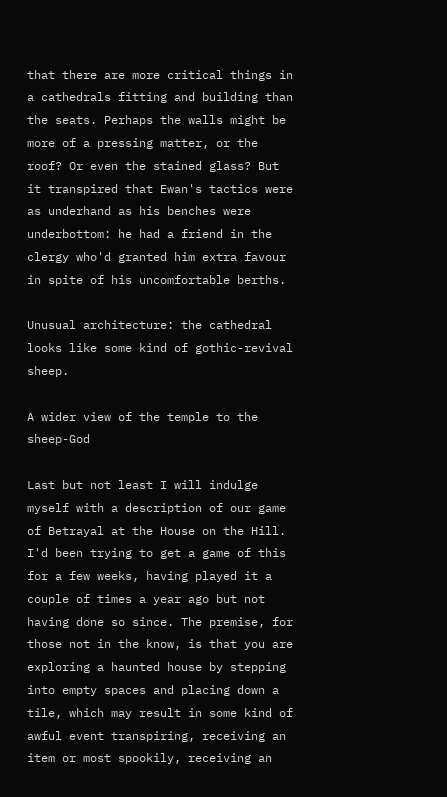that there are more critical things in a cathedrals fitting and building than the seats. Perhaps the walls might be more of a pressing matter, or the roof? Or even the stained glass? But it transpired that Ewan's tactics were as underhand as his benches were underbottom: he had a friend in the clergy who'd granted him extra favour in spite of his uncomfortable berths.

Unusual architecture: the cathedral
looks like some kind of gothic-revival sheep.

A wider view of the temple to the sheep-God

Last but not least I will indulge myself with a description of our game of Betrayal at the House on the Hill. I'd been trying to get a game of this for a few weeks, having played it a couple of times a year ago but not having done so since. The premise, for those not in the know, is that you are exploring a haunted house by stepping into empty spaces and placing down a tile, which may result in some kind of awful event transpiring, receiving an item or most spookily, receiving an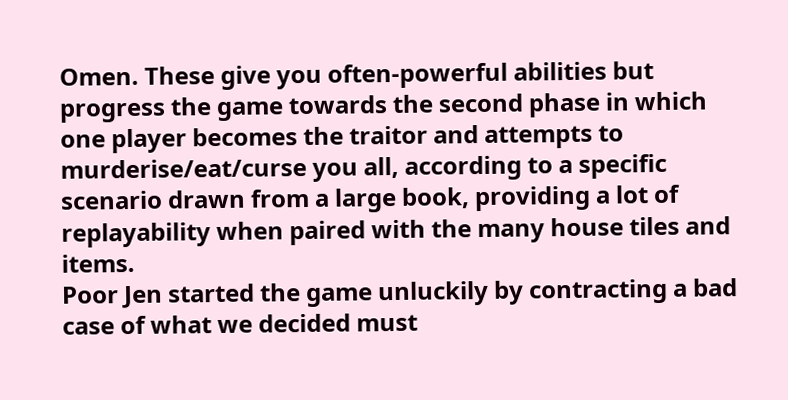Omen. These give you often-powerful abilities but progress the game towards the second phase in which one player becomes the traitor and attempts to murderise/eat/curse you all, according to a specific scenario drawn from a large book, providing a lot of replayability when paired with the many house tiles and items.
Poor Jen started the game unluckily by contracting a bad case of what we decided must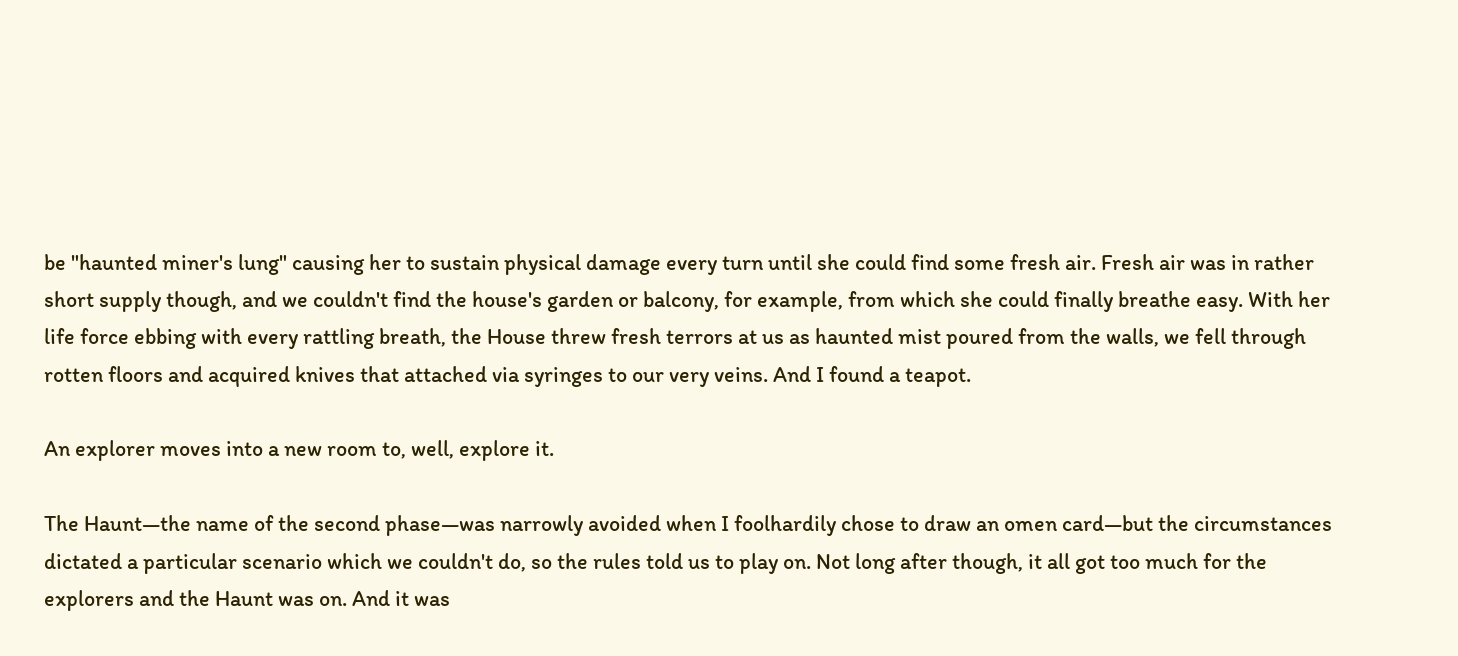be "haunted miner's lung" causing her to sustain physical damage every turn until she could find some fresh air. Fresh air was in rather short supply though, and we couldn't find the house's garden or balcony, for example, from which she could finally breathe easy. With her life force ebbing with every rattling breath, the House threw fresh terrors at us as haunted mist poured from the walls, we fell through rotten floors and acquired knives that attached via syringes to our very veins. And I found a teapot.

An explorer moves into a new room to, well, explore it.

The Haunt—the name of the second phase—was narrowly avoided when I foolhardily chose to draw an omen card—but the circumstances dictated a particular scenario which we couldn't do, so the rules told us to play on. Not long after though, it all got too much for the explorers and the Haunt was on. And it was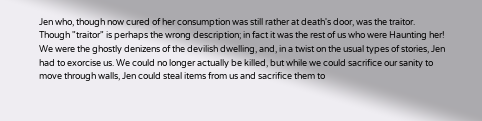Jen who, though now cured of her consumption was still rather at death's door, was the traitor. Though "traitor" is perhaps the wrong description; in fact it was the rest of us who were Haunting her! We were the ghostly denizens of the devilish dwelling, and, in a twist on the usual types of stories, Jen had to exorcise us. We could no longer actually be killed, but while we could sacrifice our sanity to move through walls, Jen could steal items from us and sacrifice them to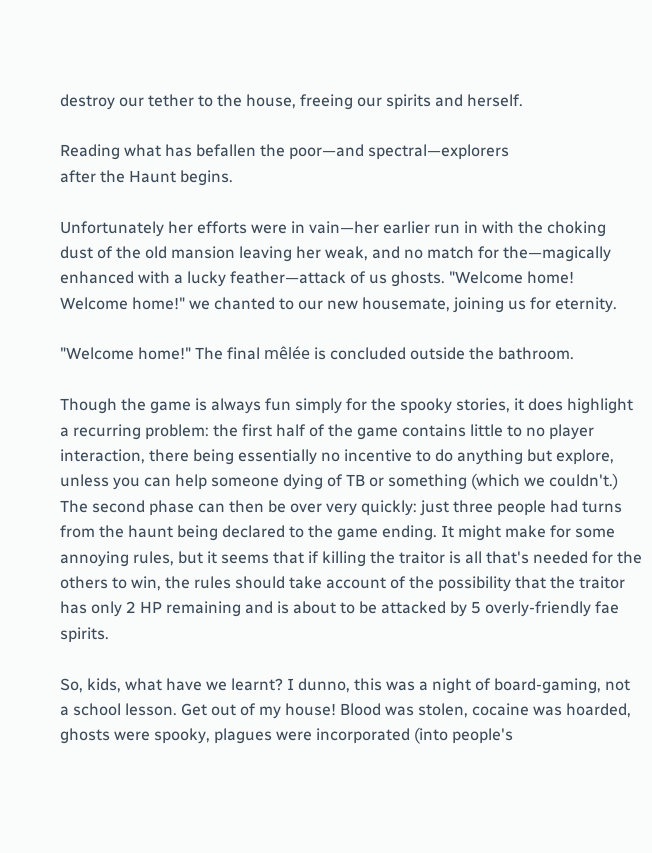destroy our tether to the house, freeing our spirits and herself.

Reading what has befallen the poor—and spectral—explorers
after the Haunt begins.

Unfortunately her efforts were in vain—her earlier run in with the choking dust of the old mansion leaving her weak, and no match for the—magically enhanced with a lucky feather—attack of us ghosts. "Welcome home! Welcome home!" we chanted to our new housemate, joining us for eternity.

"Welcome home!" The final mêlée is concluded outside the bathroom.

Though the game is always fun simply for the spooky stories, it does highlight a recurring problem: the first half of the game contains little to no player interaction, there being essentially no incentive to do anything but explore, unless you can help someone dying of TB or something (which we couldn't.) The second phase can then be over very quickly: just three people had turns from the haunt being declared to the game ending. It might make for some annoying rules, but it seems that if killing the traitor is all that's needed for the others to win, the rules should take account of the possibility that the traitor has only 2 HP remaining and is about to be attacked by 5 overly-friendly fae spirits.

So, kids, what have we learnt? I dunno, this was a night of board-gaming, not a school lesson. Get out of my house! Blood was stolen, cocaine was hoarded, ghosts were spooky, plagues were incorporated (into people's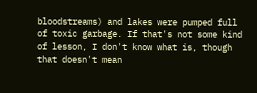bloodstreams) and lakes were pumped full of toxic garbage. If that's not some kind of lesson, I don't know what is, though that doesn't mean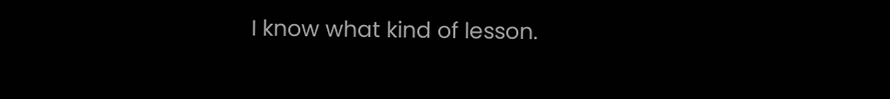I know what kind of lesson.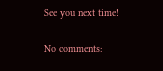See you next time!

No comments: